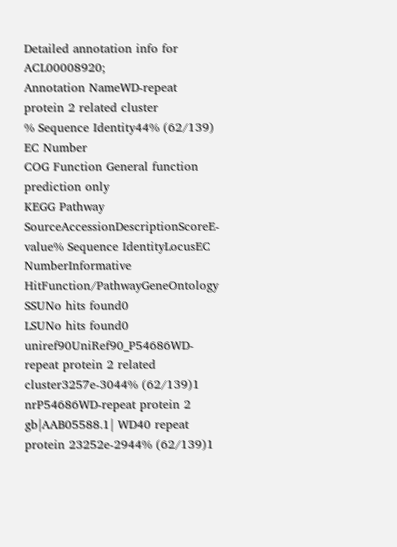Detailed annotation info for ACL00008920;
Annotation NameWD-repeat protein 2 related cluster
% Sequence Identity44% (62/139)
EC Number
COG Function General function prediction only
KEGG Pathway
SourceAccessionDescriptionScoreE-value% Sequence IdentityLocusEC NumberInformative HitFunction/PathwayGeneOntology
SSUNo hits found0
LSUNo hits found0
uniref90UniRef90_P54686WD-repeat protein 2 related cluster3257e-3044% (62/139)1
nrP54686WD-repeat protein 2 gb|AAB05588.1| WD40 repeat protein 23252e-2944% (62/139)1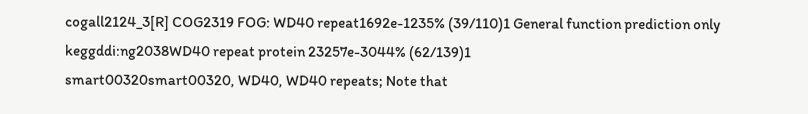cogall2124_3[R] COG2319 FOG: WD40 repeat1692e-1235% (39/110)1 General function prediction only
keggddi:ng2038WD40 repeat protein 23257e-3044% (62/139)1
smart00320smart00320, WD40, WD40 repeats; Note that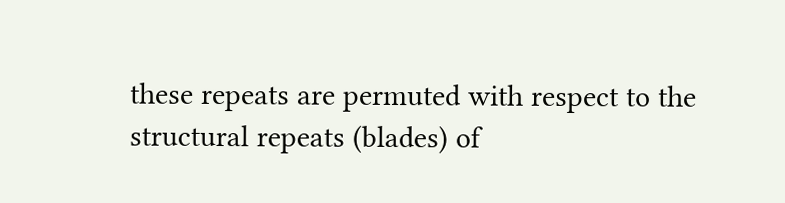these repeats are permuted with respect to the structural repeats (blades) of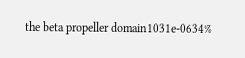the beta propeller domain1031e-0634%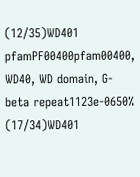(12/35)WD401
pfamPF00400pfam00400, WD40, WD domain, G-beta repeat1123e-0650% (17/34)WD401